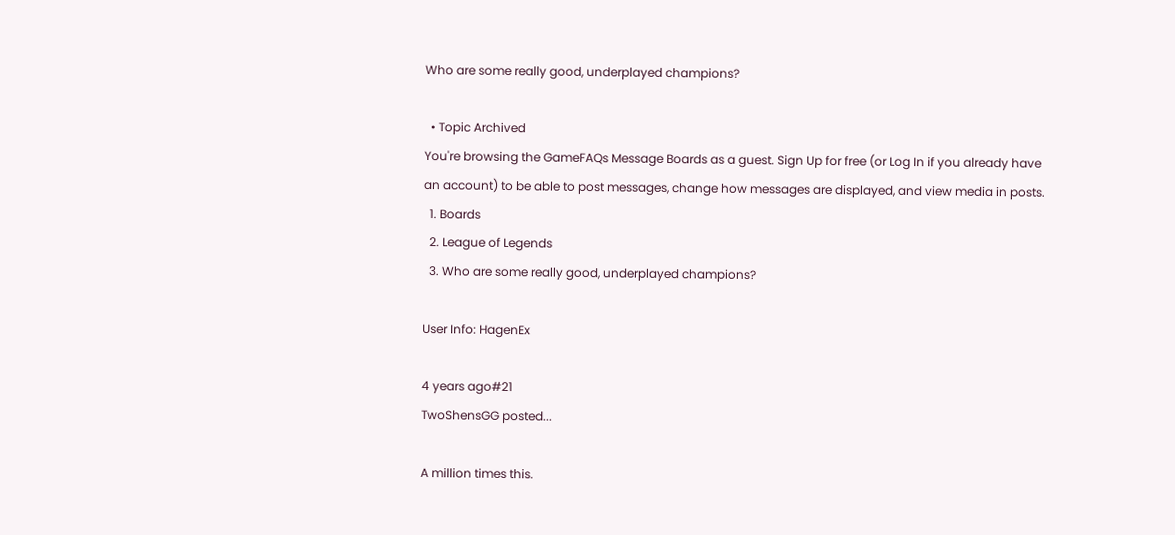Who are some really good, underplayed champions?

  • Topic Archived
You're browsing the GameFAQs Message Boards as a guest. Sign Up for free (or Log In if you already have an account) to be able to post messages, change how messages are displayed, and view media in posts.
  1. Boards
  2. League of Legends
  3. Who are some really good, underplayed champions?

User Info: HagenEx

4 years ago#21
TwoShensGG posted...

A million times this.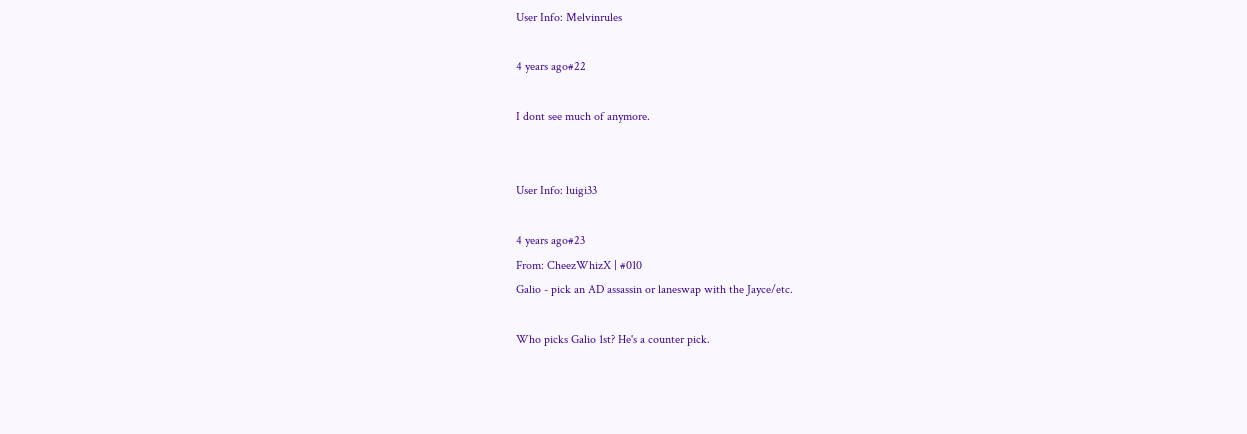User Info: Melvinrules

4 years ago#22

I dont see much of anymore.


User Info: luigi33

4 years ago#23
From: CheezWhizX | #010
Galio - pick an AD assassin or laneswap with the Jayce/etc.

Who picks Galio 1st? He's a counter pick.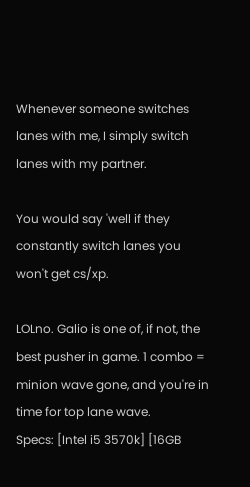Whenever someone switches lanes with me, I simply switch lanes with my partner.

You would say 'well if they constantly switch lanes you won't get cs/xp.

LOLno. Galio is one of, if not, the best pusher in game. 1 combo = minion wave gone, and you're in time for top lane wave.
Specs: [Intel i5 3570k] [16GB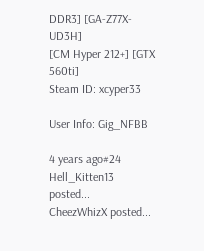DDR3] [GA-Z77X-UD3H]
[CM Hyper 212+] [GTX 560ti]
Steam ID: xcyper33

User Info: Gig_NFBB

4 years ago#24
Hell_Kitten13 posted...
CheezWhizX posted...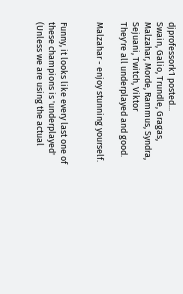djprofessork1 posted...
Swain, Galio, Trundle, Gragas, Malzahar, Morde, Rammus, Syndra, Sejuani, Twitch, Viktor
They're all underplayed and good.

Malzahar - enjoy stunning yourself.


Funny, it looks like every last one of these champions is 'underplayed' (Unless we are using the actual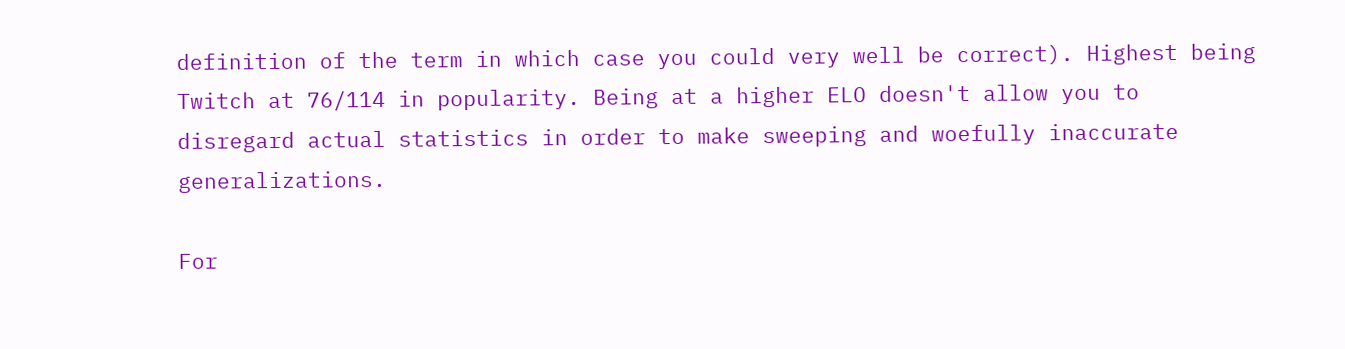definition of the term in which case you could very well be correct). Highest being Twitch at 76/114 in popularity. Being at a higher ELO doesn't allow you to disregard actual statistics in order to make sweeping and woefully inaccurate generalizations.

For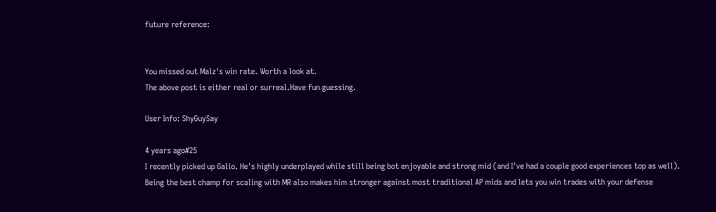future reference:


You missed out Malz's win rate. Worth a look at.
The above post is either real or surreal.Have fun guessing.

User Info: ShyGuySay

4 years ago#25
I recently picked up Galio. He's highly underplayed while still being bot enjoyable and strong mid (and I've had a couple good experiences top as well). Being the best champ for scaling with MR also makes him stronger against most traditional AP mids and lets you win trades with your defense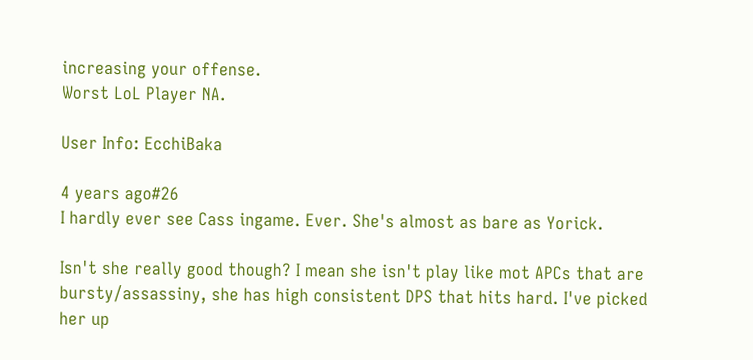increasing your offense.
Worst LoL Player NA.

User Info: EcchiBaka

4 years ago#26
I hardly ever see Cass ingame. Ever. She's almost as bare as Yorick.

Isn't she really good though? I mean she isn't play like mot APCs that are bursty/assassiny, she has high consistent DPS that hits hard. I've picked her up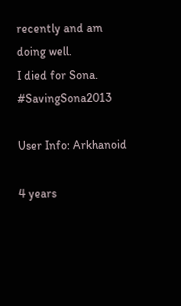recently and am doing well.
I died for Sona. #SavingSona2013

User Info: Arkhanoid

4 years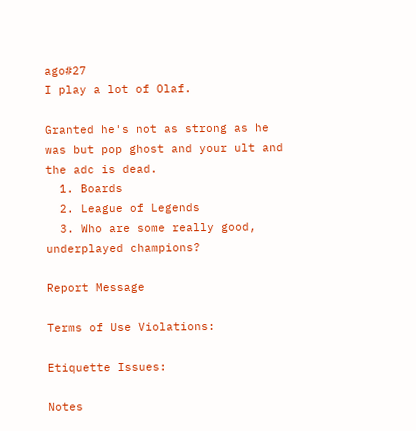ago#27
I play a lot of Olaf.

Granted he's not as strong as he was but pop ghost and your ult and the adc is dead.
  1. Boards
  2. League of Legends
  3. Who are some really good, underplayed champions?

Report Message

Terms of Use Violations:

Etiquette Issues:

Notes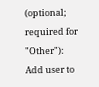(optional; required for "Other"):
Add user to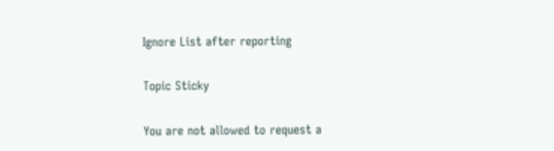Ignore List after reporting

Topic Sticky

You are not allowed to request a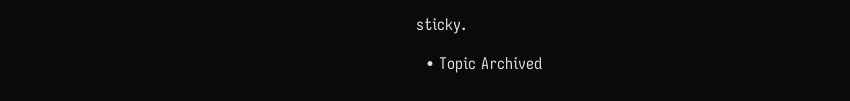sticky.

  • Topic Archived